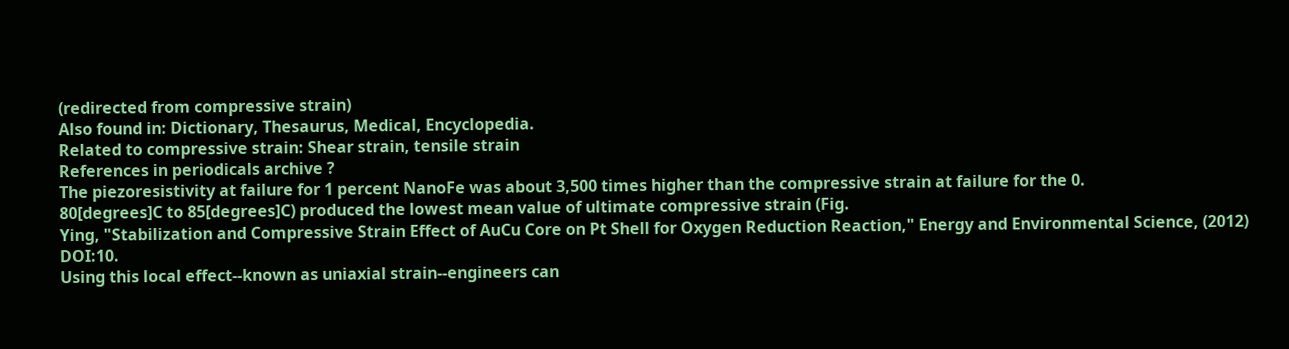(redirected from compressive strain)
Also found in: Dictionary, Thesaurus, Medical, Encyclopedia.
Related to compressive strain: Shear strain, tensile strain
References in periodicals archive ?
The piezoresistivity at failure for 1 percent NanoFe was about 3,500 times higher than the compressive strain at failure for the 0.
80[degrees]C to 85[degrees]C) produced the lowest mean value of ultimate compressive strain (Fig.
Ying, "Stabilization and Compressive Strain Effect of AuCu Core on Pt Shell for Oxygen Reduction Reaction," Energy and Environmental Science, (2012) DOI:10.
Using this local effect--known as uniaxial strain--engineers can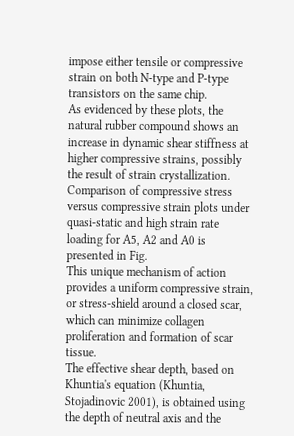impose either tensile or compressive strain on both N-type and P-type transistors on the same chip.
As evidenced by these plots, the natural rubber compound shows an increase in dynamic shear stiffness at higher compressive strains, possibly the result of strain crystallization.
Comparison of compressive stress versus compressive strain plots under quasi-static and high strain rate loading for A5, A2 and A0 is presented in Fig.
This unique mechanism of action provides a uniform compressive strain, or stress-shield around a closed scar, which can minimize collagen proliferation and formation of scar tissue.
The effective shear depth, based on Khuntia's equation (Khuntia, Stojadinovic 2001), is obtained using the depth of neutral axis and the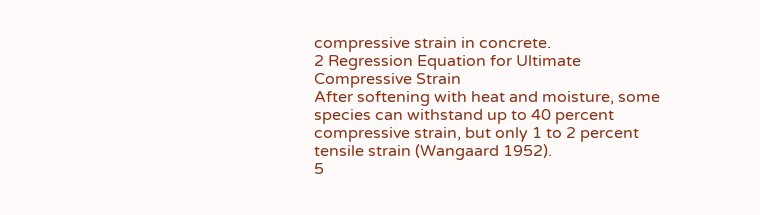compressive strain in concrete.
2 Regression Equation for Ultimate Compressive Strain
After softening with heat and moisture, some species can withstand up to 40 percent compressive strain, but only 1 to 2 percent tensile strain (Wangaard 1952).
5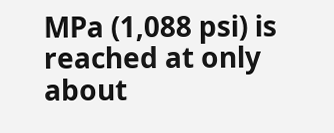MPa (1,088 psi) is reached at only about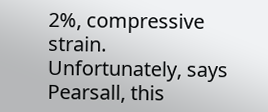2%, compressive strain.
Unfortunately, says Pearsall, this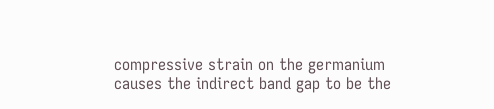compressive strain on the germanium causes the indirect band gap to be the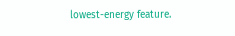lowest-energy feature.